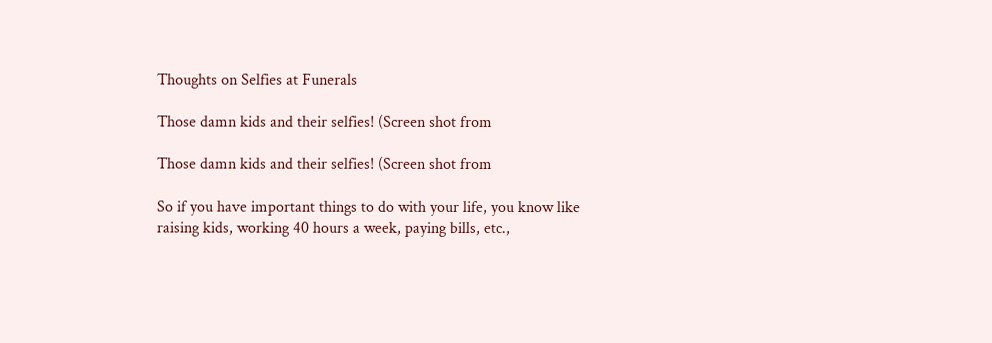Thoughts on Selfies at Funerals

Those damn kids and their selfies! (Screen shot from

Those damn kids and their selfies! (Screen shot from

So if you have important things to do with your life, you know like raising kids, working 40 hours a week, paying bills, etc.,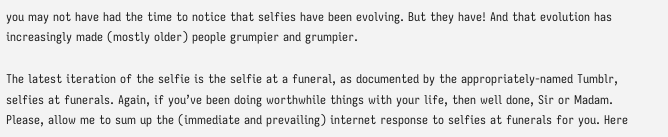you may not have had the time to notice that selfies have been evolving. But they have! And that evolution has increasingly made (mostly older) people grumpier and grumpier.

The latest iteration of the selfie is the selfie at a funeral, as documented by the appropriately-named Tumblr, selfies at funerals. Again, if you’ve been doing worthwhile things with your life, then well done, Sir or Madam. Please, allow me to sum up the (immediate and prevailing) internet response to selfies at funerals for you. Here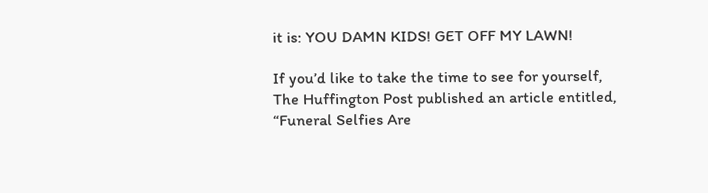it is: YOU DAMN KIDS! GET OFF MY LAWN!

If you’d like to take the time to see for yourself, The Huffington Post published an article entitled, “Funeral Selfies Are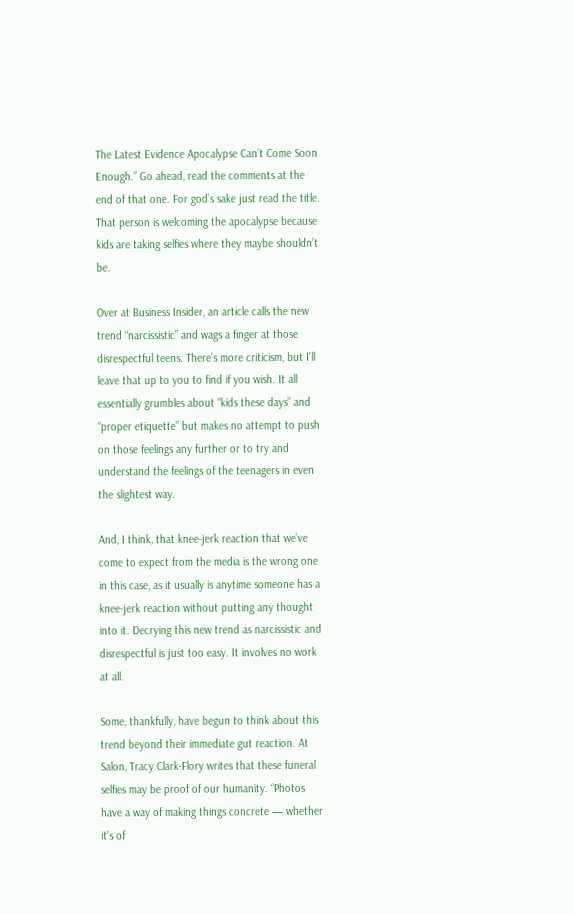The Latest Evidence Apocalypse Can’t Come Soon Enough.” Go ahead, read the comments at the end of that one. For god’s sake just read the title. That person is welcoming the apocalypse because kids are taking selfies where they maybe shouldn’t be.

Over at Business Insider, an article calls the new trend “narcissistic” and wags a finger at those disrespectful teens. There’s more criticism, but I’ll leave that up to you to find if you wish. It all essentially grumbles about “kids these days” and “proper etiquette” but makes no attempt to push on those feelings any further or to try and understand the feelings of the teenagers in even the slightest way.

And, I think, that knee-jerk reaction that we’ve come to expect from the media is the wrong one in this case, as it usually is anytime someone has a knee-jerk reaction without putting any thought into it. Decrying this new trend as narcissistic and disrespectful is just too easy. It involves no work at all.

Some, thankfully, have begun to think about this trend beyond their immediate gut reaction. At Salon, Tracy Clark-Flory writes that these funeral selfies may be proof of our humanity. “Photos have a way of making things concrete — whether it’s of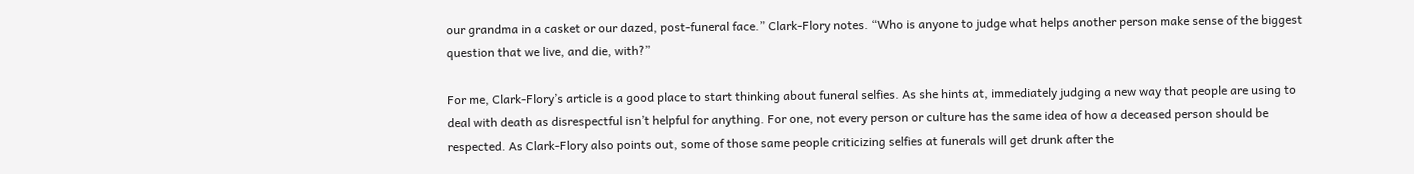our grandma in a casket or our dazed, post-funeral face.” Clark-Flory notes. “Who is anyone to judge what helps another person make sense of the biggest question that we live, and die, with?”

For me, Clark-Flory’s article is a good place to start thinking about funeral selfies. As she hints at, immediately judging a new way that people are using to deal with death as disrespectful isn’t helpful for anything. For one, not every person or culture has the same idea of how a deceased person should be respected. As Clark-Flory also points out, some of those same people criticizing selfies at funerals will get drunk after the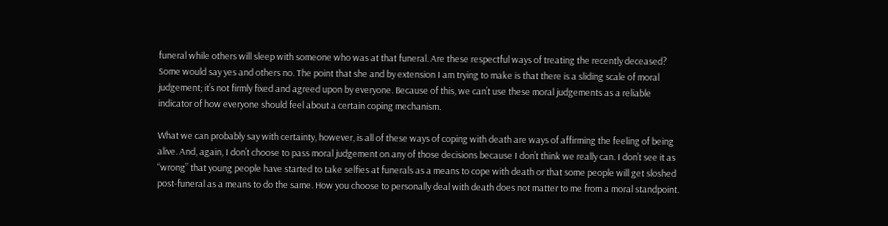funeral while others will sleep with someone who was at that funeral. Are these respectful ways of treating the recently deceased? Some would say yes and others no. The point that she and by extension I am trying to make is that there is a sliding scale of moral judgement; it’s not firmly fixed and agreed upon by everyone. Because of this, we can’t use these moral judgements as a reliable indicator of how everyone should feel about a certain coping mechanism.

What we can probably say with certainty, however, is all of these ways of coping with death are ways of affirming the feeling of being alive. And, again, I don’t choose to pass moral judgement on any of those decisions because I don’t think we really can. I don’t see it as “wrong” that young people have started to take selfies at funerals as a means to cope with death or that some people will get sloshed post-funeral as a means to do the same. How you choose to personally deal with death does not matter to me from a moral standpoint.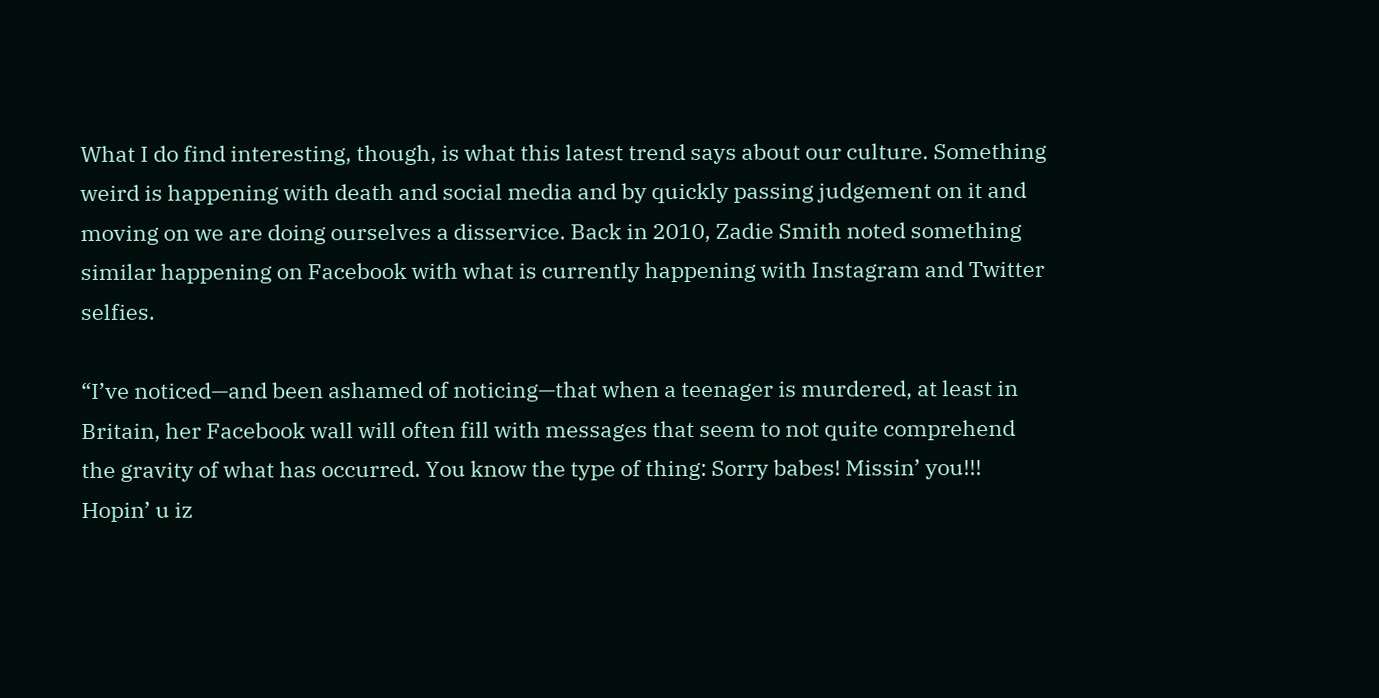What I do find interesting, though, is what this latest trend says about our culture. Something weird is happening with death and social media and by quickly passing judgement on it and moving on we are doing ourselves a disservice. Back in 2010, Zadie Smith noted something similar happening on Facebook with what is currently happening with Instagram and Twitter selfies.

“I’ve noticed—and been ashamed of noticing—that when a teenager is murdered, at least in Britain, her Facebook wall will often fill with messages that seem to not quite comprehend the gravity of what has occurred. You know the type of thing: Sorry babes! Missin’ you!!! Hopin’ u iz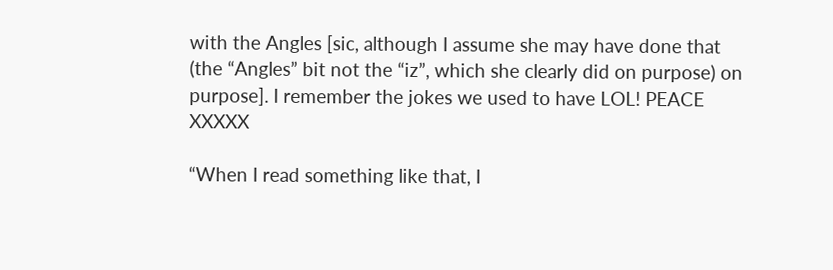with the Angles [sic, although I assume she may have done that (the “Angles” bit not the “iz”, which she clearly did on purpose) on purpose]. I remember the jokes we used to have LOL! PEACE XXXXX

“When I read something like that, I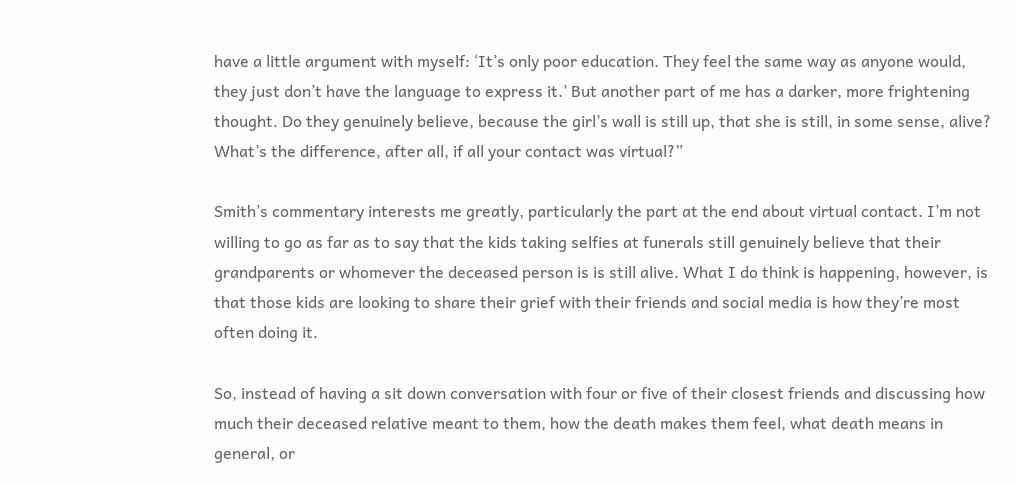have a little argument with myself: ‘It’s only poor education. They feel the same way as anyone would, they just don’t have the language to express it.’ But another part of me has a darker, more frightening thought. Do they genuinely believe, because the girl’s wall is still up, that she is still, in some sense, alive? What’s the difference, after all, if all your contact was virtual?”

Smith’s commentary interests me greatly, particularly the part at the end about virtual contact. I’m not willing to go as far as to say that the kids taking selfies at funerals still genuinely believe that their grandparents or whomever the deceased person is is still alive. What I do think is happening, however, is that those kids are looking to share their grief with their friends and social media is how they’re most often doing it.

So, instead of having a sit down conversation with four or five of their closest friends and discussing how much their deceased relative meant to them, how the death makes them feel, what death means in general, or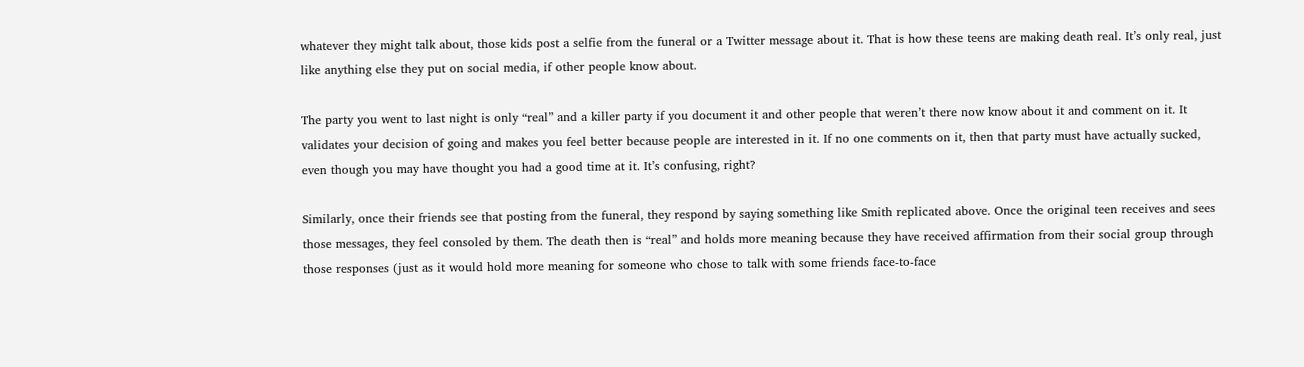whatever they might talk about, those kids post a selfie from the funeral or a Twitter message about it. That is how these teens are making death real. It’s only real, just like anything else they put on social media, if other people know about.

The party you went to last night is only “real” and a killer party if you document it and other people that weren’t there now know about it and comment on it. It validates your decision of going and makes you feel better because people are interested in it. If no one comments on it, then that party must have actually sucked, even though you may have thought you had a good time at it. It’s confusing, right?

Similarly, once their friends see that posting from the funeral, they respond by saying something like Smith replicated above. Once the original teen receives and sees those messages, they feel consoled by them. The death then is “real” and holds more meaning because they have received affirmation from their social group through those responses (just as it would hold more meaning for someone who chose to talk with some friends face-to-face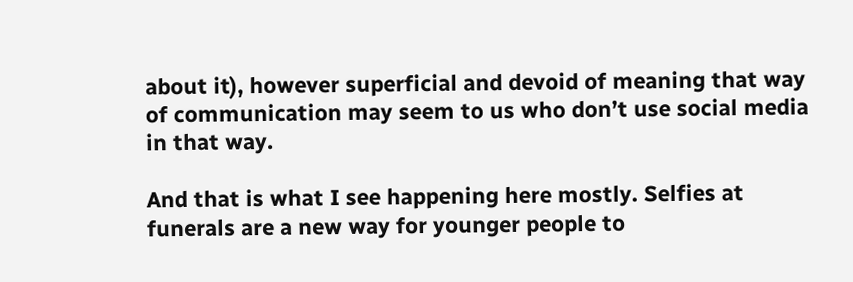about it), however superficial and devoid of meaning that way of communication may seem to us who don’t use social media in that way.

And that is what I see happening here mostly. Selfies at funerals are a new way for younger people to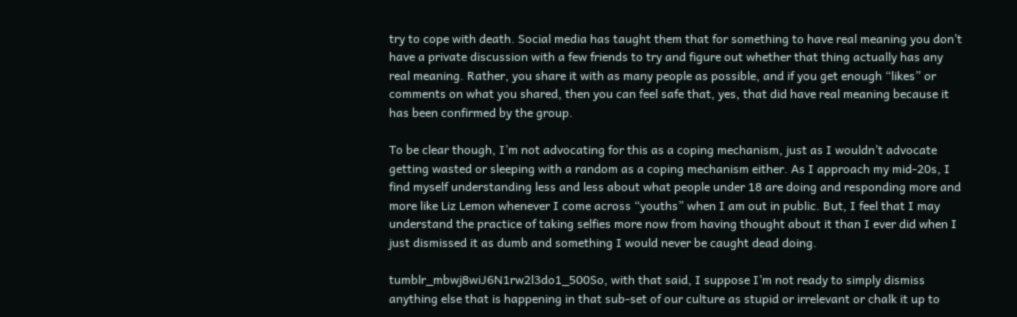try to cope with death. Social media has taught them that for something to have real meaning you don’t have a private discussion with a few friends to try and figure out whether that thing actually has any real meaning. Rather, you share it with as many people as possible, and if you get enough “likes” or comments on what you shared, then you can feel safe that, yes, that did have real meaning because it has been confirmed by the group.

To be clear though, I’m not advocating for this as a coping mechanism, just as I wouldn’t advocate getting wasted or sleeping with a random as a coping mechanism either. As I approach my mid-20s, I find myself understanding less and less about what people under 18 are doing and responding more and more like Liz Lemon whenever I come across “youths” when I am out in public. But, I feel that I may understand the practice of taking selfies more now from having thought about it than I ever did when I just dismissed it as dumb and something I would never be caught dead doing.

tumblr_mbwj8wiJ6N1rw2l3do1_500So, with that said, I suppose I’m not ready to simply dismiss anything else that is happening in that sub-set of our culture as stupid or irrelevant or chalk it up to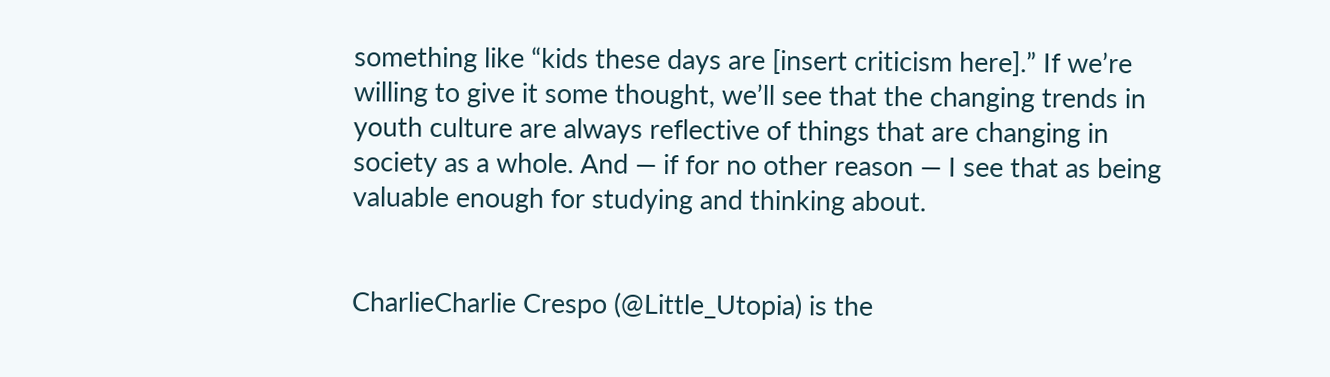something like “kids these days are [insert criticism here].” If we’re willing to give it some thought, we’ll see that the changing trends in youth culture are always reflective of things that are changing in society as a whole. And — if for no other reason — I see that as being valuable enough for studying and thinking about.


CharlieCharlie Crespo (@Little_Utopia) is the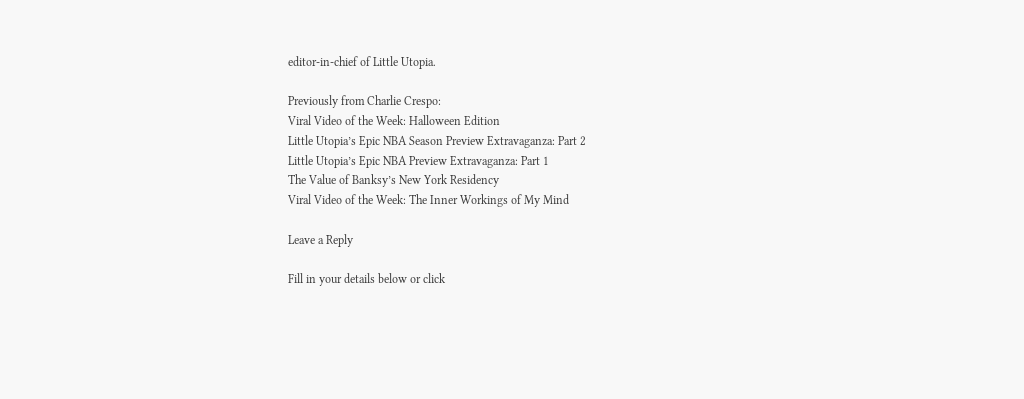editor-in-chief of Little Utopia.

Previously from Charlie Crespo:
Viral Video of the Week: Halloween Edition
Little Utopia’s Epic NBA Season Preview Extravaganza: Part 2
Little Utopia’s Epic NBA Preview Extravaganza: Part 1
The Value of Banksy’s New York Residency
Viral Video of the Week: The Inner Workings of My Mind

Leave a Reply

Fill in your details below or click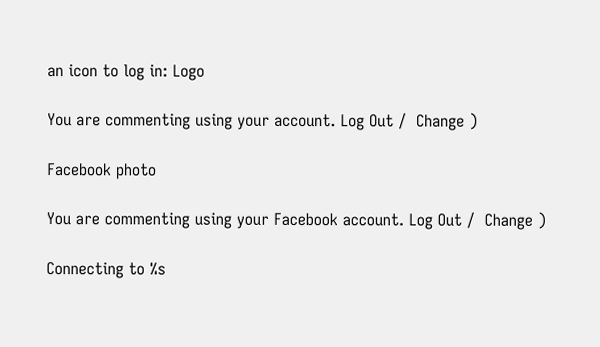an icon to log in: Logo

You are commenting using your account. Log Out /  Change )

Facebook photo

You are commenting using your Facebook account. Log Out /  Change )

Connecting to %s